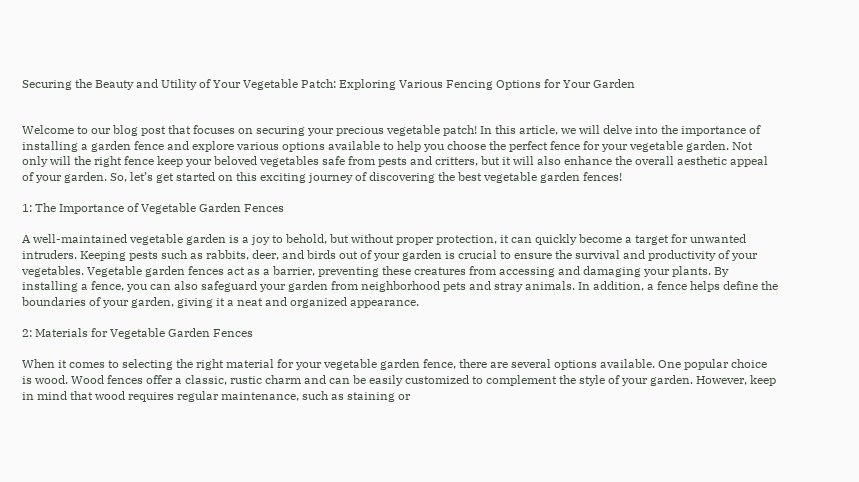Securing the Beauty and Utility of Your Vegetable Patch: Exploring Various Fencing Options for Your Garden


Welcome to our blog post that focuses on securing your precious vegetable patch! In this article, we will delve into the importance of installing a garden fence and explore various options available to help you choose the perfect fence for your vegetable garden. Not only will the right fence keep your beloved vegetables safe from pests and critters, but it will also enhance the overall aesthetic appeal of your garden. So, let’s get started on this exciting journey of discovering the best vegetable garden fences!

1: The Importance of Vegetable Garden Fences

A well-maintained vegetable garden is a joy to behold, but without proper protection, it can quickly become a target for unwanted intruders. Keeping pests such as rabbits, deer, and birds out of your garden is crucial to ensure the survival and productivity of your vegetables. Vegetable garden fences act as a barrier, preventing these creatures from accessing and damaging your plants. By installing a fence, you can also safeguard your garden from neighborhood pets and stray animals. In addition, a fence helps define the boundaries of your garden, giving it a neat and organized appearance.

2: Materials for Vegetable Garden Fences

When it comes to selecting the right material for your vegetable garden fence, there are several options available. One popular choice is wood. Wood fences offer a classic, rustic charm and can be easily customized to complement the style of your garden. However, keep in mind that wood requires regular maintenance, such as staining or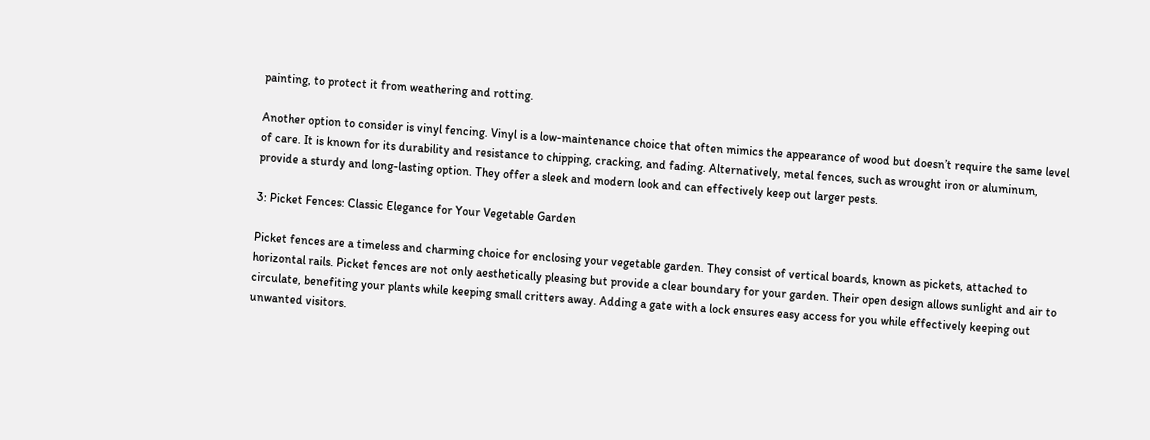painting, to protect it from weathering and rotting.

Another option to consider is vinyl fencing. Vinyl is a low-maintenance choice that often mimics the appearance of wood but doesn’t require the same level of care. It is known for its durability and resistance to chipping, cracking, and fading. Alternatively, metal fences, such as wrought iron or aluminum, provide a sturdy and long-lasting option. They offer a sleek and modern look and can effectively keep out larger pests.

3: Picket Fences: Classic Elegance for Your Vegetable Garden

Picket fences are a timeless and charming choice for enclosing your vegetable garden. They consist of vertical boards, known as pickets, attached to horizontal rails. Picket fences are not only aesthetically pleasing but provide a clear boundary for your garden. Their open design allows sunlight and air to circulate, benefiting your plants while keeping small critters away. Adding a gate with a lock ensures easy access for you while effectively keeping out unwanted visitors.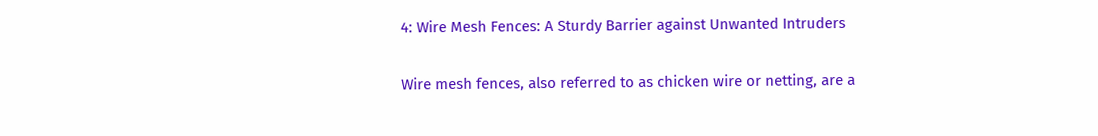4: Wire Mesh Fences: A Sturdy Barrier against Unwanted Intruders

Wire mesh fences, also referred to as chicken wire or netting, are a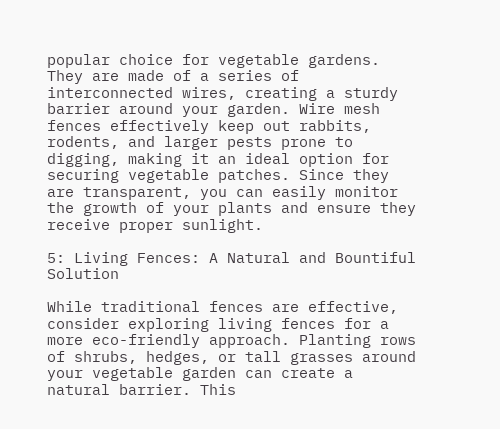popular choice for vegetable gardens. They are made of a series of interconnected wires, creating a sturdy barrier around your garden. Wire mesh fences effectively keep out rabbits, rodents, and larger pests prone to digging, making it an ideal option for securing vegetable patches. Since they are transparent, you can easily monitor the growth of your plants and ensure they receive proper sunlight.

5: Living Fences: A Natural and Bountiful Solution

While traditional fences are effective, consider exploring living fences for a more eco-friendly approach. Planting rows of shrubs, hedges, or tall grasses around your vegetable garden can create a natural barrier. This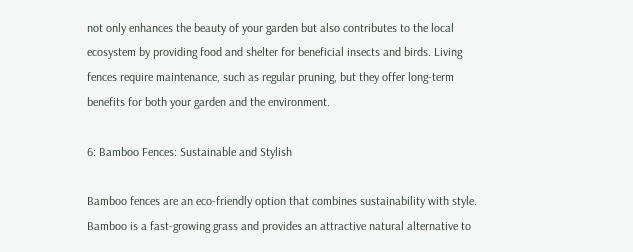not only enhances the beauty of your garden but also contributes to the local ecosystem by providing food and shelter for beneficial insects and birds. Living fences require maintenance, such as regular pruning, but they offer long-term benefits for both your garden and the environment.

6: Bamboo Fences: Sustainable and Stylish

Bamboo fences are an eco-friendly option that combines sustainability with style. Bamboo is a fast-growing grass and provides an attractive natural alternative to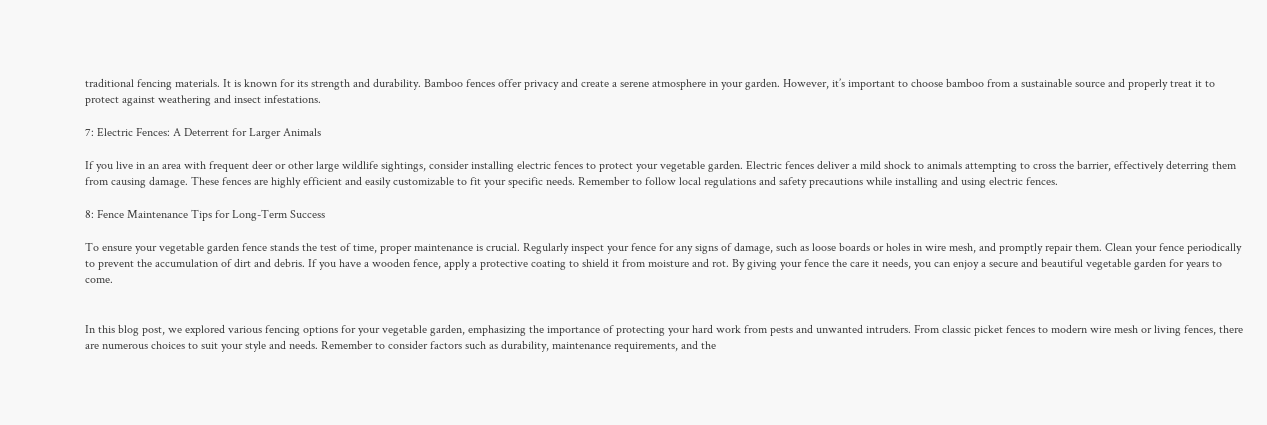traditional fencing materials. It is known for its strength and durability. Bamboo fences offer privacy and create a serene atmosphere in your garden. However, it’s important to choose bamboo from a sustainable source and properly treat it to protect against weathering and insect infestations.

7: Electric Fences: A Deterrent for Larger Animals

If you live in an area with frequent deer or other large wildlife sightings, consider installing electric fences to protect your vegetable garden. Electric fences deliver a mild shock to animals attempting to cross the barrier, effectively deterring them from causing damage. These fences are highly efficient and easily customizable to fit your specific needs. Remember to follow local regulations and safety precautions while installing and using electric fences.

8: Fence Maintenance Tips for Long-Term Success

To ensure your vegetable garden fence stands the test of time, proper maintenance is crucial. Regularly inspect your fence for any signs of damage, such as loose boards or holes in wire mesh, and promptly repair them. Clean your fence periodically to prevent the accumulation of dirt and debris. If you have a wooden fence, apply a protective coating to shield it from moisture and rot. By giving your fence the care it needs, you can enjoy a secure and beautiful vegetable garden for years to come.


In this blog post, we explored various fencing options for your vegetable garden, emphasizing the importance of protecting your hard work from pests and unwanted intruders. From classic picket fences to modern wire mesh or living fences, there are numerous choices to suit your style and needs. Remember to consider factors such as durability, maintenance requirements, and the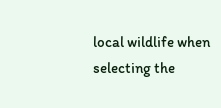local wildlife when selecting the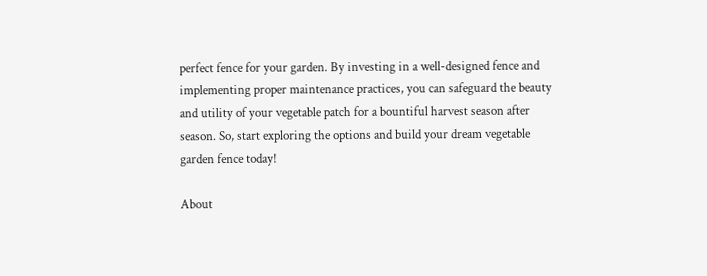perfect fence for your garden. By investing in a well-designed fence and implementing proper maintenance practices, you can safeguard the beauty and utility of your vegetable patch for a bountiful harvest season after season. So, start exploring the options and build your dream vegetable garden fence today!

About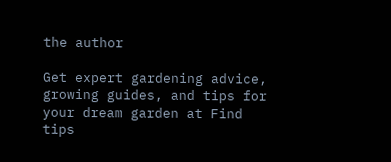the author

Get expert gardening advice, growing guides, and tips for your dream garden at Find tips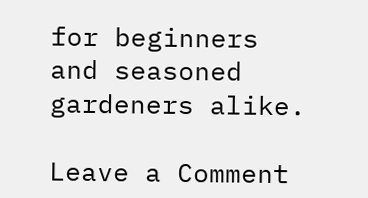for beginners and seasoned gardeners alike.

Leave a Comment